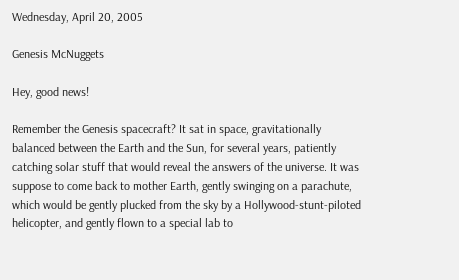Wednesday, April 20, 2005

Genesis McNuggets

Hey, good news!

Remember the Genesis spacecraft? It sat in space, gravitationally balanced between the Earth and the Sun, for several years, patiently catching solar stuff that would reveal the answers of the universe. It was suppose to come back to mother Earth, gently swinging on a parachute, which would be gently plucked from the sky by a Hollywood-stunt-piloted helicopter, and gently flown to a special lab to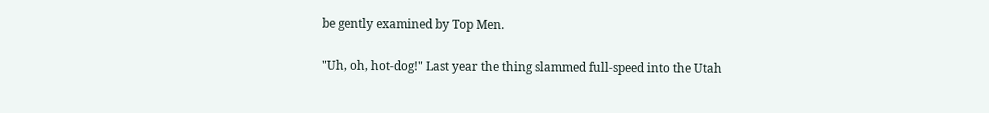be gently examined by Top Men.

"Uh, oh, hot-dog!" Last year the thing slammed full-speed into the Utah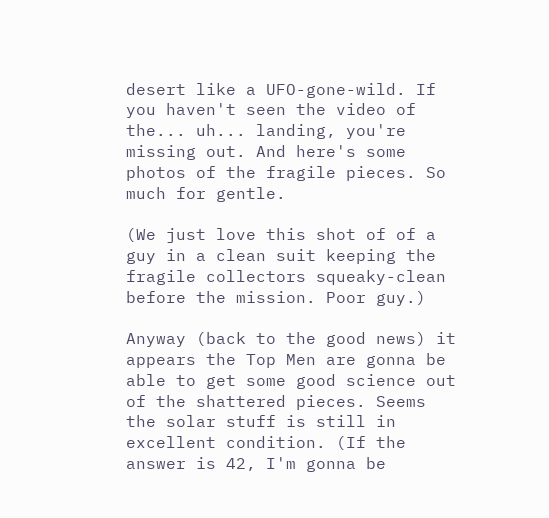desert like a UFO-gone-wild. If you haven't seen the video of the... uh... landing, you're missing out. And here's some photos of the fragile pieces. So much for gentle.

(We just love this shot of of a guy in a clean suit keeping the fragile collectors squeaky-clean before the mission. Poor guy.)

Anyway (back to the good news) it appears the Top Men are gonna be able to get some good science out of the shattered pieces. Seems the solar stuff is still in excellent condition. (If the answer is 42, I'm gonna be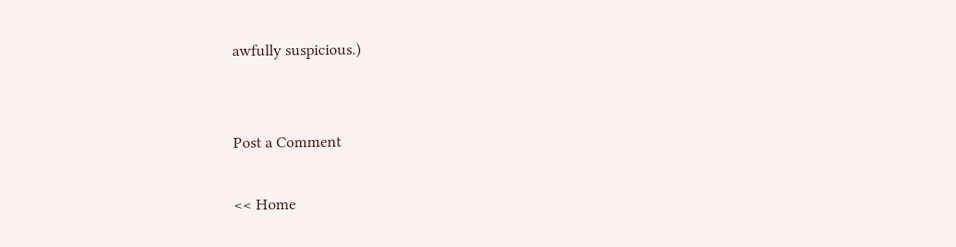awfully suspicious.)


Post a Comment

<< Home